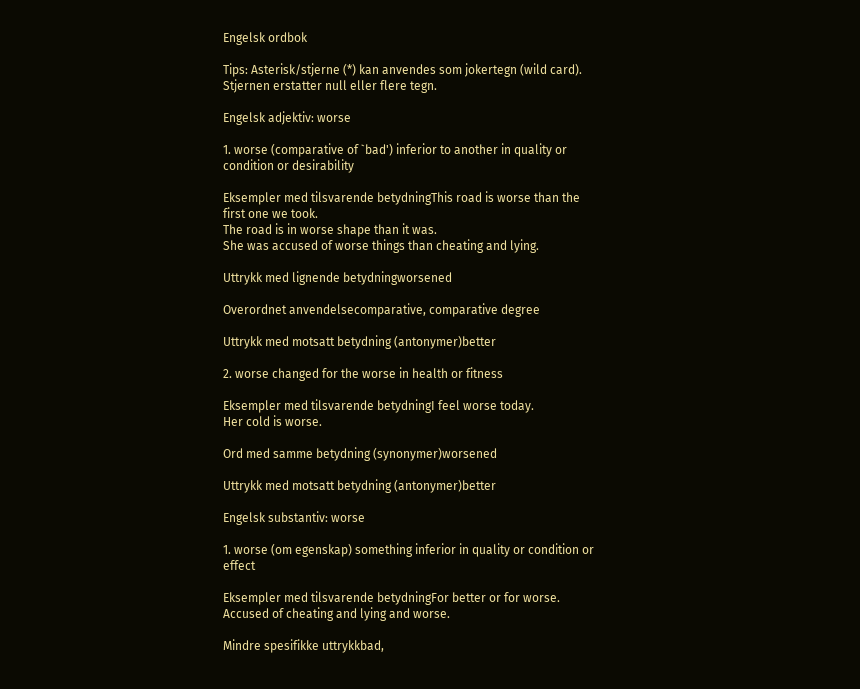Engelsk ordbok

Tips: Asterisk/stjerne (*) kan anvendes som jokertegn (wild card). Stjernen erstatter null eller flere tegn.

Engelsk adjektiv: worse

1. worse (comparative of `bad') inferior to another in quality or condition or desirability

Eksempler med tilsvarende betydningThis road is worse than the first one we took.
The road is in worse shape than it was.
She was accused of worse things than cheating and lying.

Uttrykk med lignende betydningworsened

Overordnet anvendelsecomparative, comparative degree

Uttrykk med motsatt betydning (antonymer)better

2. worse changed for the worse in health or fitness

Eksempler med tilsvarende betydningI feel worse today.
Her cold is worse.

Ord med samme betydning (synonymer)worsened

Uttrykk med motsatt betydning (antonymer)better

Engelsk substantiv: worse

1. worse (om egenskap) something inferior in quality or condition or effect

Eksempler med tilsvarende betydningFor better or for worse.
Accused of cheating and lying and worse.

Mindre spesifikke uttrykkbad,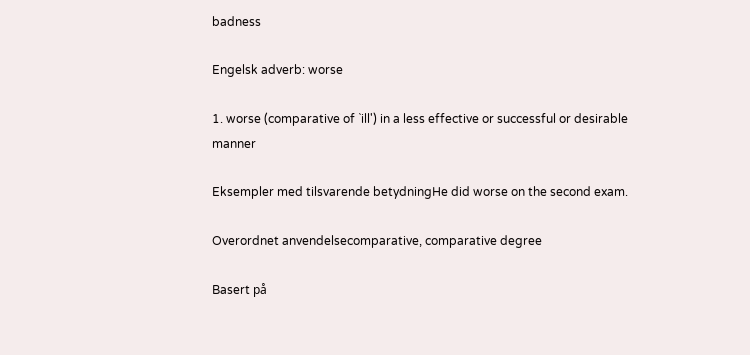badness

Engelsk adverb: worse

1. worse (comparative of `ill') in a less effective or successful or desirable manner

Eksempler med tilsvarende betydningHe did worse on the second exam.

Overordnet anvendelsecomparative, comparative degree

Basert på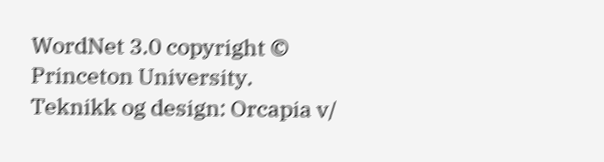WordNet 3.0 copyright © Princeton University.
Teknikk og design: Orcapia v/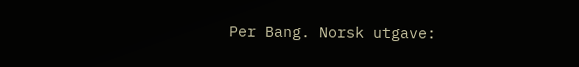Per Bang. Norsk utgave: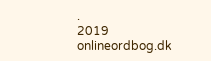.
2019 onlineordbog.dk